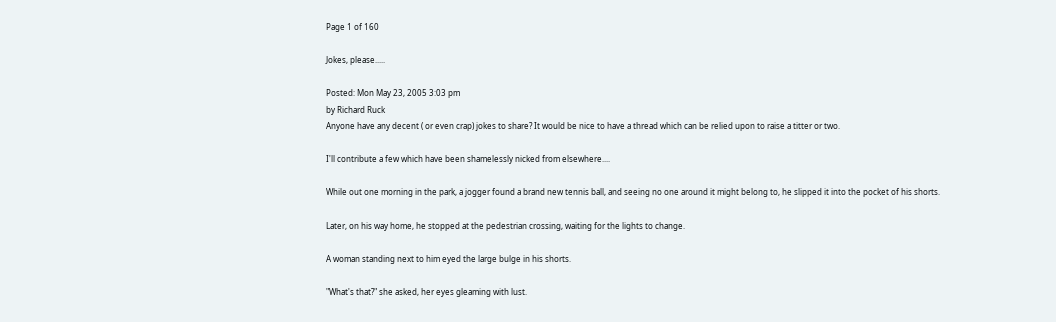Page 1 of 160

Jokes, please.....

Posted: Mon May 23, 2005 3:03 pm
by Richard Ruck
Anyone have any decent ( or even crap) jokes to share? It would be nice to have a thread which can be relied upon to raise a titter or two.

I'll contribute a few which have been shamelessly nicked from elsewhere....

While out one morning in the park, a jogger found a brand new tennis ball, and seeing no one around it might belong to, he slipped it into the pocket of his shorts.

Later, on his way home, he stopped at the pedestrian crossing, waiting for the lights to change.

A woman standing next to him eyed the large bulge in his shorts.

"What's that?" she asked, her eyes gleaming with lust.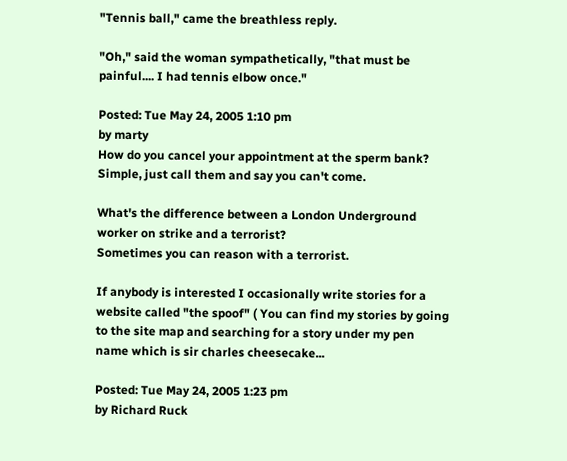"Tennis ball," came the breathless reply.

"Oh," said the woman sympathetically, "that must be painful.... I had tennis elbow once."

Posted: Tue May 24, 2005 1:10 pm
by marty
How do you cancel your appointment at the sperm bank?
Simple, just call them and say you can't come.

What's the difference between a London Underground worker on strike and a terrorist?
Sometimes you can reason with a terrorist.

If anybody is interested I occasionally write stories for a website called "the spoof" ( You can find my stories by going to the site map and searching for a story under my pen name which is sir charles cheesecake...

Posted: Tue May 24, 2005 1:23 pm
by Richard Ruck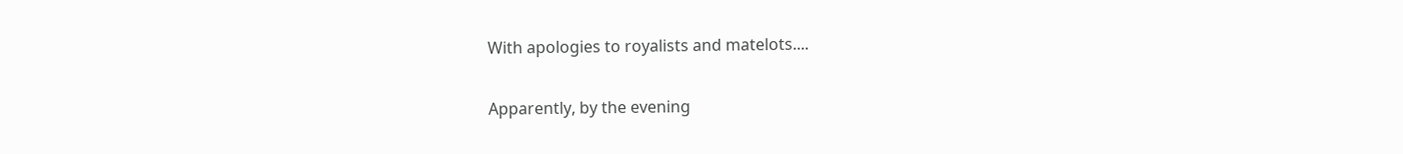With apologies to royalists and matelots....

Apparently, by the evening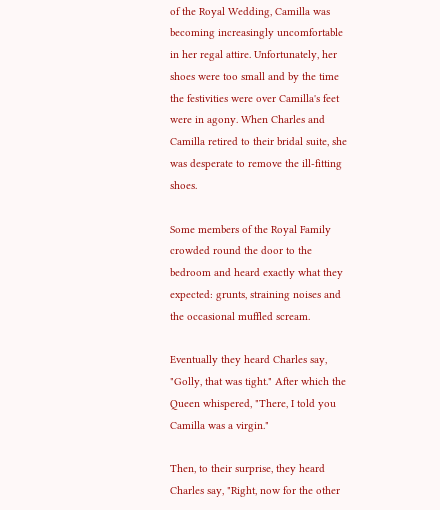of the Royal Wedding, Camilla was becoming increasingly uncomfortable in her regal attire. Unfortunately, her shoes were too small and by the time the festivities were over Camilla's feet were in agony. When Charles and Camilla retired to their bridal suite, she was desperate to remove the ill-fitting shoes.

Some members of the Royal Family crowded round the door to the bedroom and heard exactly what they expected: grunts, straining noises and the occasional muffled scream.

Eventually they heard Charles say, "Golly, that was tight." After which the Queen whispered, "There, I told you Camilla was a virgin."

Then, to their surprise, they heard Charles say, "Right, now for the other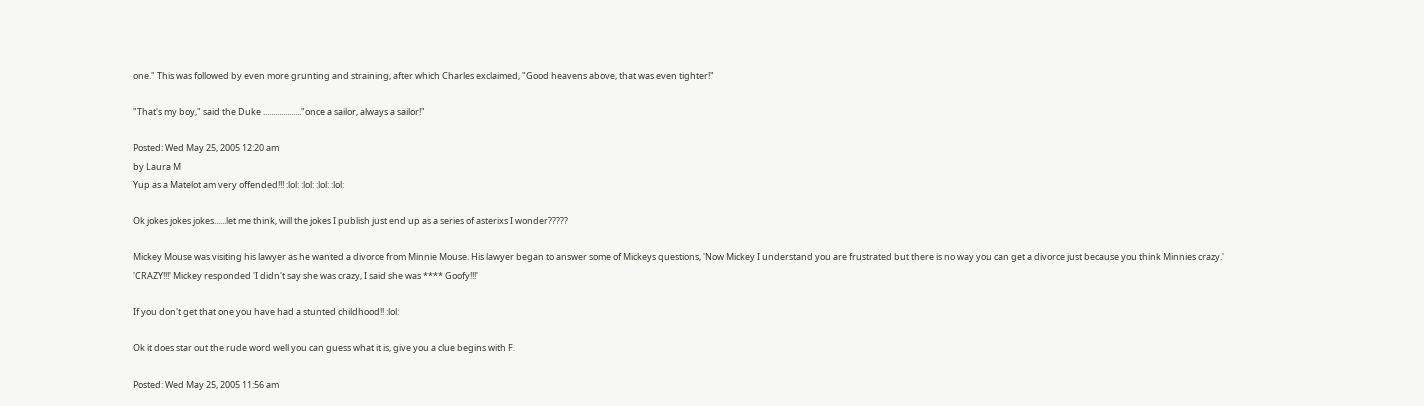one." This was followed by even more grunting and straining, after which Charles exclaimed, "Good heavens above, that was even tighter!"

"That's my boy," said the Duke ..................."once a sailor, always a sailor!"

Posted: Wed May 25, 2005 12:20 am
by Laura M
Yup as a Matelot am very offended!!! :lol: :lol: :lol: :lol:

Ok jokes jokes jokes......let me think, will the jokes I publish just end up as a series of asterixs I wonder?????

Mickey Mouse was visiting his lawyer as he wanted a divorce from Minnie Mouse. His lawyer began to answer some of Mickeys questions, 'Now Mickey I understand you are frustrated but there is no way you can get a divorce just because you think Minnies crazy.'
'CRAZY!!!' Mickey responded 'I didn't say she was crazy, I said she was **** Goofy!!!'

If you don't get that one you have had a stunted childhood!! :lol:

Ok it does star out the rude word well you can guess what it is, give you a clue begins with F.

Posted: Wed May 25, 2005 11:56 am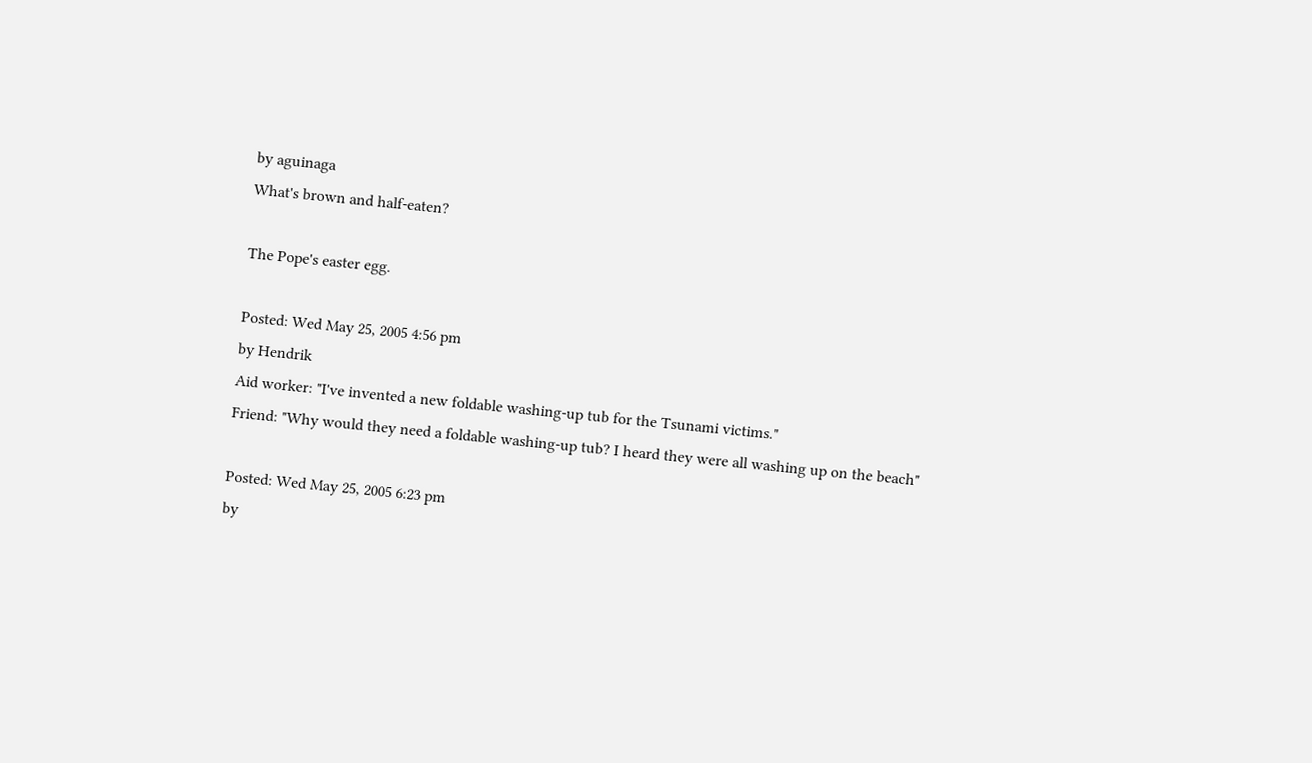by aguinaga
What's brown and half-eaten?

The Pope's easter egg.

Posted: Wed May 25, 2005 4:56 pm
by Hendrik
Aid worker: "I've invented a new foldable washing-up tub for the Tsunami victims."
Friend: "Why would they need a foldable washing-up tub? I heard they were all washing up on the beach"

Posted: Wed May 25, 2005 6:23 pm
by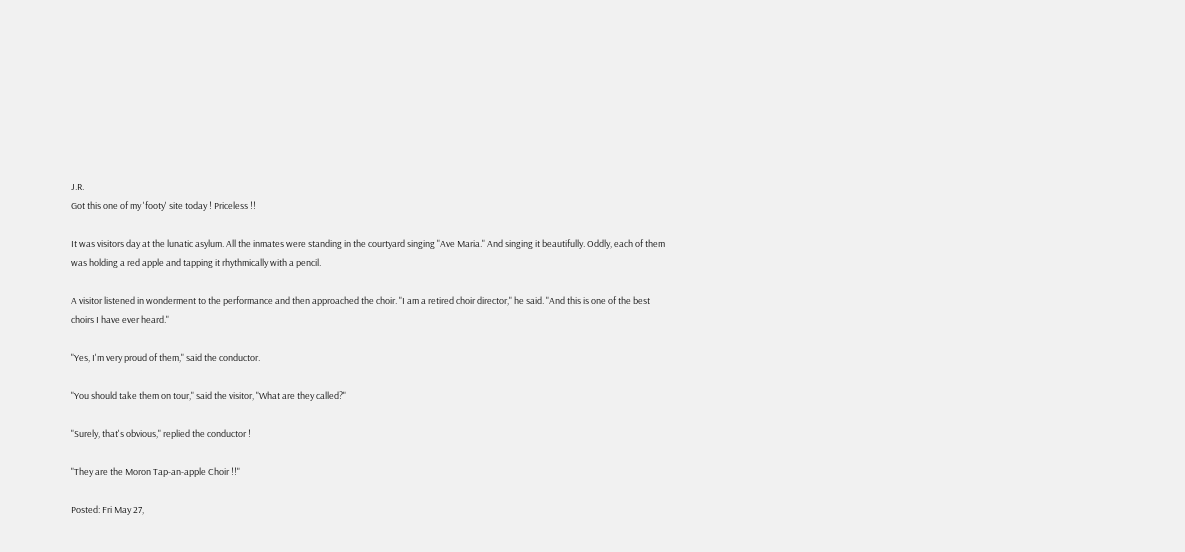J.R.
Got this one of my 'footy' site today ! Priceless !!

It was visitors day at the lunatic asylum. All the inmates were standing in the courtyard singing "Ave Maria." And singing it beautifully. Oddly, each of them was holding a red apple and tapping it rhythmically with a pencil.

A visitor listened in wonderment to the performance and then approached the choir. "I am a retired choir director," he said. "And this is one of the best choirs I have ever heard."

"Yes, I'm very proud of them," said the conductor.

"You should take them on tour," said the visitor, "What are they called?"

"Surely, that's obvious," replied the conductor !

"They are the Moron Tap-an-apple Choir !!"

Posted: Fri May 27,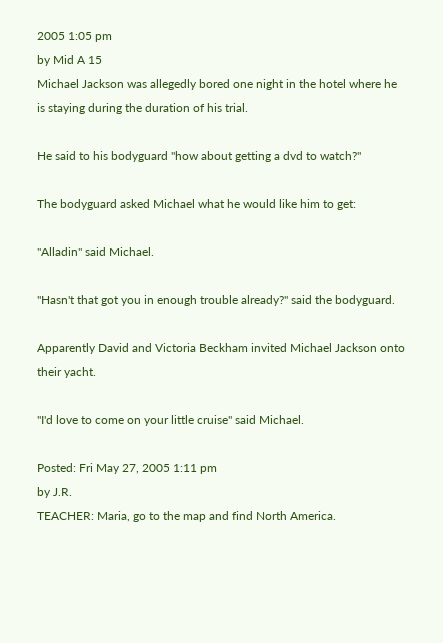2005 1:05 pm
by Mid A 15
Michael Jackson was allegedly bored one night in the hotel where he is staying during the duration of his trial.

He said to his bodyguard "how about getting a dvd to watch?"

The bodyguard asked Michael what he would like him to get:

"Alladin" said Michael.

"Hasn't that got you in enough trouble already?" said the bodyguard.

Apparently David and Victoria Beckham invited Michael Jackson onto their yacht.

"I'd love to come on your little cruise" said Michael.

Posted: Fri May 27, 2005 1:11 pm
by J.R.
TEACHER: Maria, go to the map and find North America.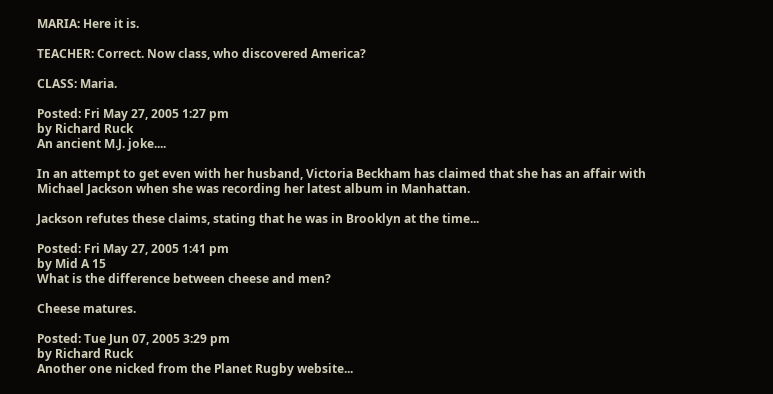MARIA: Here it is.

TEACHER: Correct. Now class, who discovered America?

CLASS: Maria.

Posted: Fri May 27, 2005 1:27 pm
by Richard Ruck
An ancient M.J. joke....

In an attempt to get even with her husband, Victoria Beckham has claimed that she has an affair with Michael Jackson when she was recording her latest album in Manhattan.

Jackson refutes these claims, stating that he was in Brooklyn at the time...

Posted: Fri May 27, 2005 1:41 pm
by Mid A 15
What is the difference between cheese and men?

Cheese matures.

Posted: Tue Jun 07, 2005 3:29 pm
by Richard Ruck
Another one nicked from the Planet Rugby website...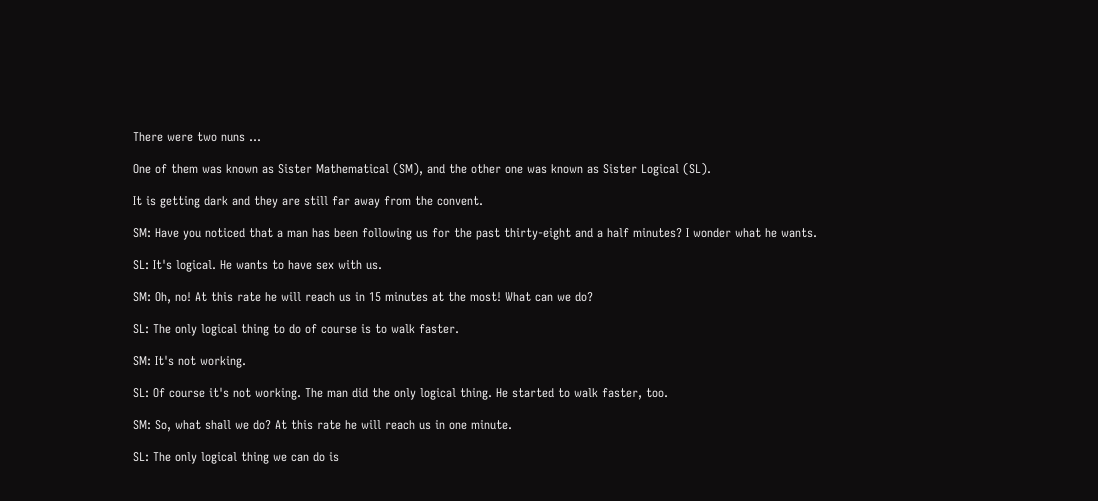There were two nuns ...

One of them was known as Sister Mathematical (SM), and the other one was known as Sister Logical (SL).

It is getting dark and they are still far away from the convent.

SM: Have you noticed that a man has been following us for the past thirty-eight and a half minutes? I wonder what he wants.

SL: It's logical. He wants to have sex with us.

SM: Oh, no! At this rate he will reach us in 15 minutes at the most! What can we do?

SL: The only logical thing to do of course is to walk faster.

SM: It's not working.

SL: Of course it's not working. The man did the only logical thing. He started to walk faster, too.

SM: So, what shall we do? At this rate he will reach us in one minute.

SL: The only logical thing we can do is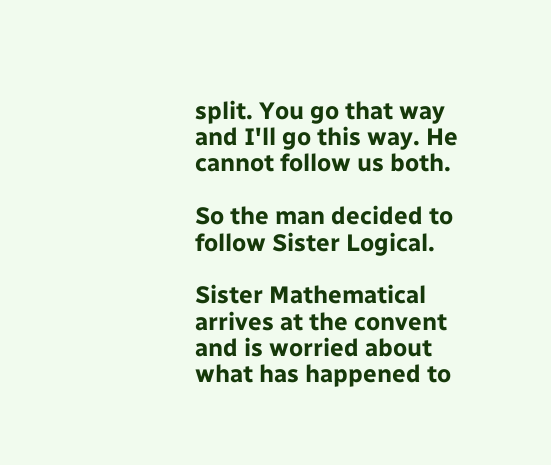split. You go that way and I'll go this way. He cannot follow us both.

So the man decided to follow Sister Logical.

Sister Mathematical arrives at the convent and is worried about what has happened to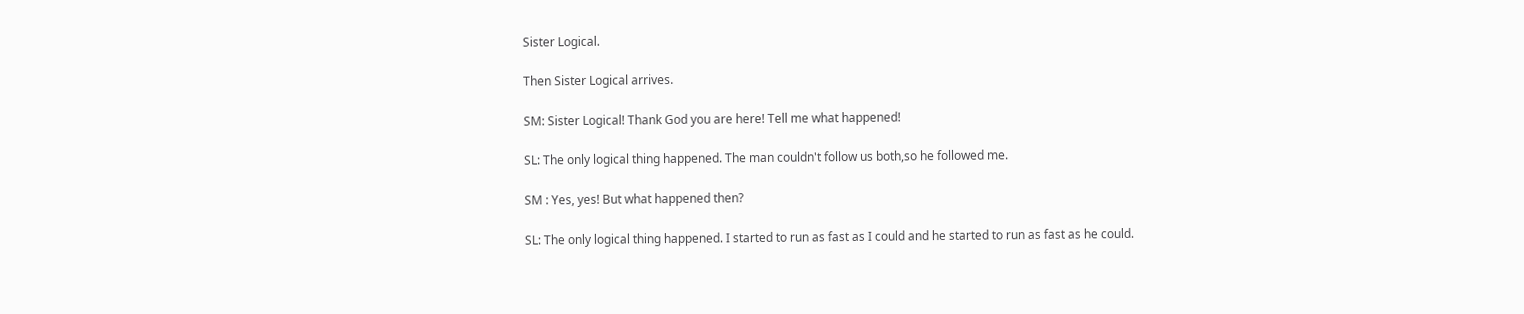Sister Logical.

Then Sister Logical arrives.

SM: Sister Logical! Thank God you are here! Tell me what happened!

SL: The only logical thing happened. The man couldn't follow us both,so he followed me.

SM : Yes, yes! But what happened then?

SL: The only logical thing happened. I started to run as fast as I could and he started to run as fast as he could.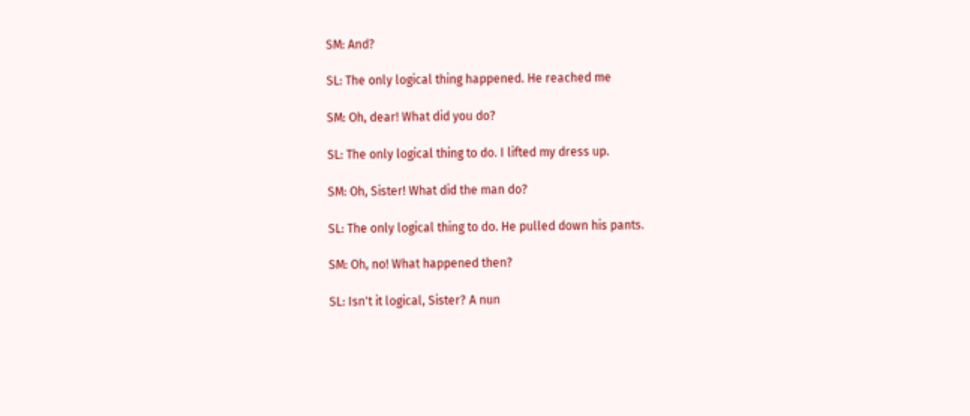SM: And?

SL: The only logical thing happened. He reached me

SM: Oh, dear! What did you do?

SL: The only logical thing to do. I lifted my dress up.

SM: Oh, Sister! What did the man do?

SL: The only logical thing to do. He pulled down his pants.

SM: Oh, no! What happened then?

SL: Isn't it logical, Sister? A nun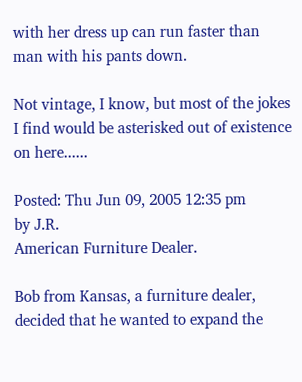with her dress up can run faster than man with his pants down.

Not vintage, I know, but most of the jokes I find would be asterisked out of existence on here......

Posted: Thu Jun 09, 2005 12:35 pm
by J.R.
American Furniture Dealer.

Bob from Kansas, a furniture dealer, decided that he wanted to expand the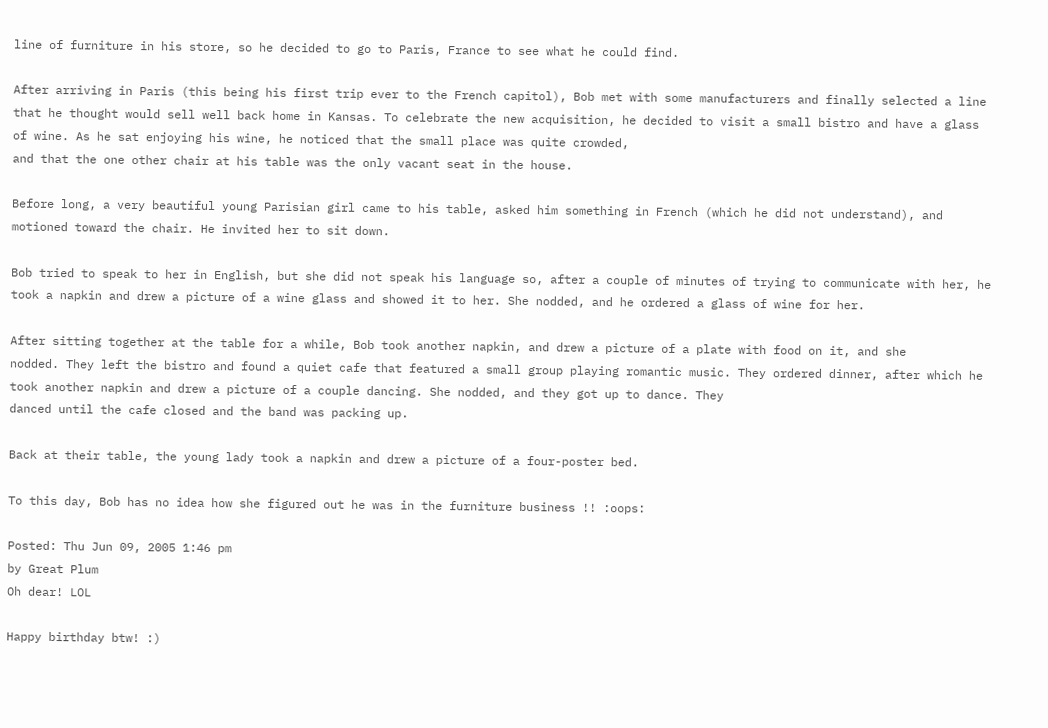line of furniture in his store, so he decided to go to Paris, France to see what he could find.

After arriving in Paris (this being his first trip ever to the French capitol), Bob met with some manufacturers and finally selected a line that he thought would sell well back home in Kansas. To celebrate the new acquisition, he decided to visit a small bistro and have a glass of wine. As he sat enjoying his wine, he noticed that the small place was quite crowded,
and that the one other chair at his table was the only vacant seat in the house.

Before long, a very beautiful young Parisian girl came to his table, asked him something in French (which he did not understand), and motioned toward the chair. He invited her to sit down.

Bob tried to speak to her in English, but she did not speak his language so, after a couple of minutes of trying to communicate with her, he took a napkin and drew a picture of a wine glass and showed it to her. She nodded, and he ordered a glass of wine for her.

After sitting together at the table for a while, Bob took another napkin, and drew a picture of a plate with food on it, and she
nodded. They left the bistro and found a quiet cafe that featured a small group playing romantic music. They ordered dinner, after which he took another napkin and drew a picture of a couple dancing. She nodded, and they got up to dance. They
danced until the cafe closed and the band was packing up.

Back at their table, the young lady took a napkin and drew a picture of a four-poster bed.

To this day, Bob has no idea how she figured out he was in the furniture business !! :oops:

Posted: Thu Jun 09, 2005 1:46 pm
by Great Plum
Oh dear! LOL

Happy birthday btw! :)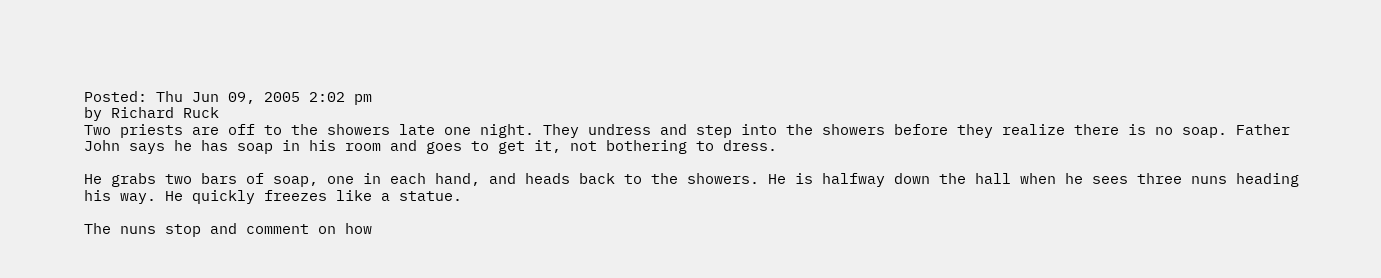Posted: Thu Jun 09, 2005 2:02 pm
by Richard Ruck
Two priests are off to the showers late one night. They undress and step into the showers before they realize there is no soap. Father John says he has soap in his room and goes to get it, not bothering to dress.

He grabs two bars of soap, one in each hand, and heads back to the showers. He is halfway down the hall when he sees three nuns heading his way. He quickly freezes like a statue.

The nuns stop and comment on how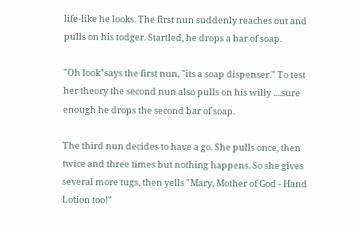life-like he looks. The first nun suddenly reaches out and pulls on his todger. Startled, he drops a bar of soap.

"Oh look"says the first nun, "its a soap dispenser." To test her theory the second nun also pulls on his willy ....sure enough he drops the second bar of soap.

The third nun decides to have a go. She pulls once, then twice and three times but nothing happens. So she gives several more tugs, then yells "Mary, Mother of God - Hand Lotion too!"